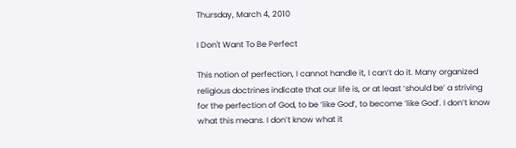Thursday, March 4, 2010

I Don't Want To Be Perfect

This notion of perfection, I cannot handle it, I can’t do it. Many organized religious doctrines indicate that our life is, or at least ‘should be’ a striving for the perfection of God, to be ‘like God’, to become ‘like God’. I don’t know what this means. I don’t know what it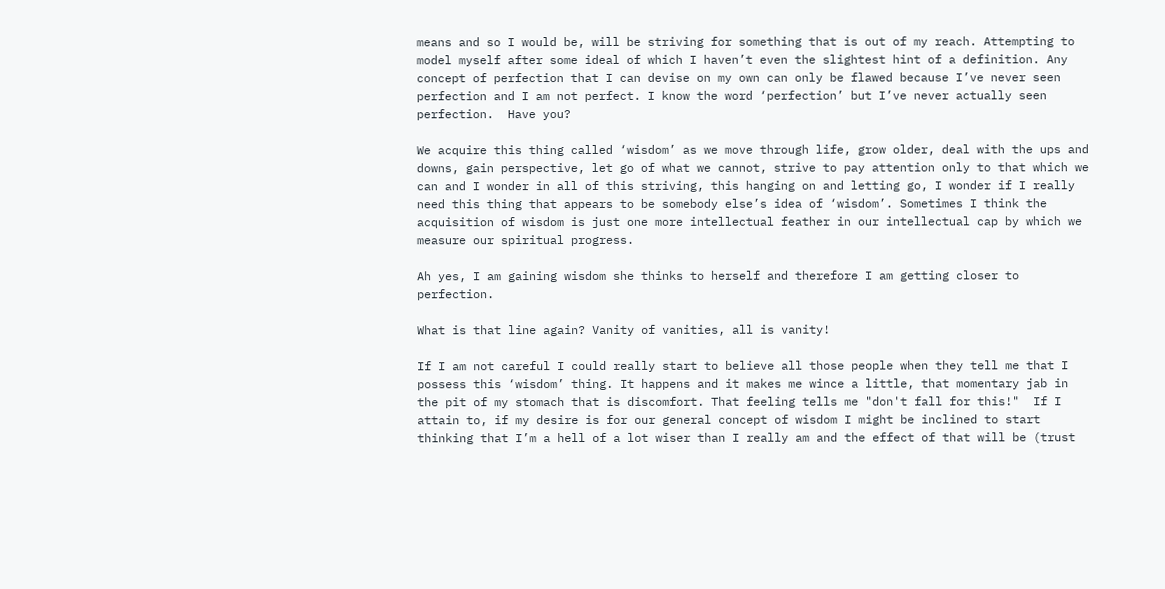means and so I would be, will be striving for something that is out of my reach. Attempting to model myself after some ideal of which I haven’t even the slightest hint of a definition. Any concept of perfection that I can devise on my own can only be flawed because I’ve never seen perfection and I am not perfect. I know the word ‘perfection’ but I’ve never actually seen perfection.  Have you?

We acquire this thing called ‘wisdom’ as we move through life, grow older, deal with the ups and downs, gain perspective, let go of what we cannot, strive to pay attention only to that which we can and I wonder in all of this striving, this hanging on and letting go, I wonder if I really need this thing that appears to be somebody else’s idea of ‘wisdom’. Sometimes I think the acquisition of wisdom is just one more intellectual feather in our intellectual cap by which we measure our spiritual progress.

Ah yes, I am gaining wisdom she thinks to herself and therefore I am getting closer to perfection.

What is that line again? Vanity of vanities, all is vanity!

If I am not careful I could really start to believe all those people when they tell me that I possess this ‘wisdom’ thing. It happens and it makes me wince a little, that momentary jab in the pit of my stomach that is discomfort. That feeling tells me "don't fall for this!"  If I attain to, if my desire is for our general concept of wisdom I might be inclined to start thinking that I’m a hell of a lot wiser than I really am and the effect of that will be (trust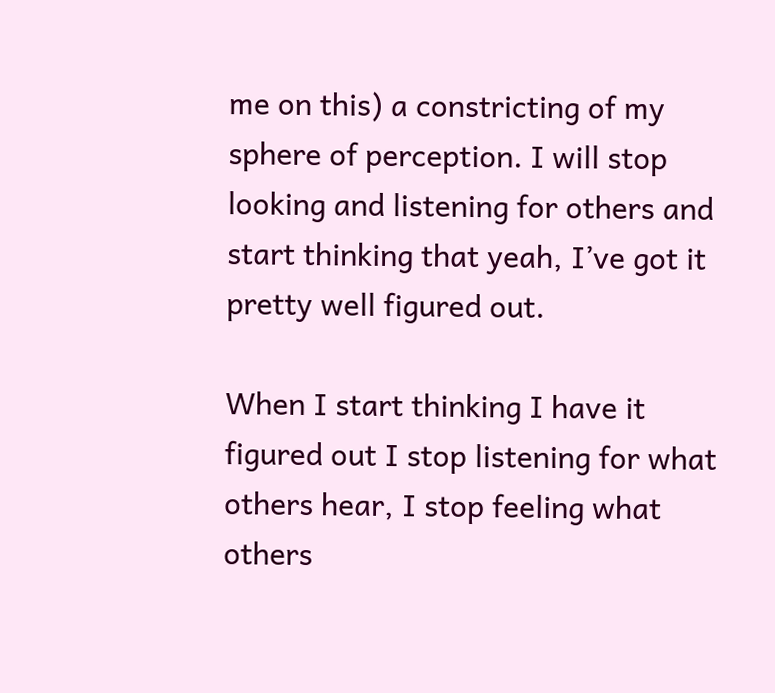me on this) a constricting of my sphere of perception. I will stop looking and listening for others and start thinking that yeah, I’ve got it pretty well figured out.

When I start thinking I have it figured out I stop listening for what others hear, I stop feeling what others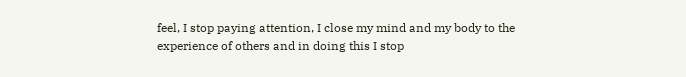feel, I stop paying attention, I close my mind and my body to the experience of others and in doing this I stop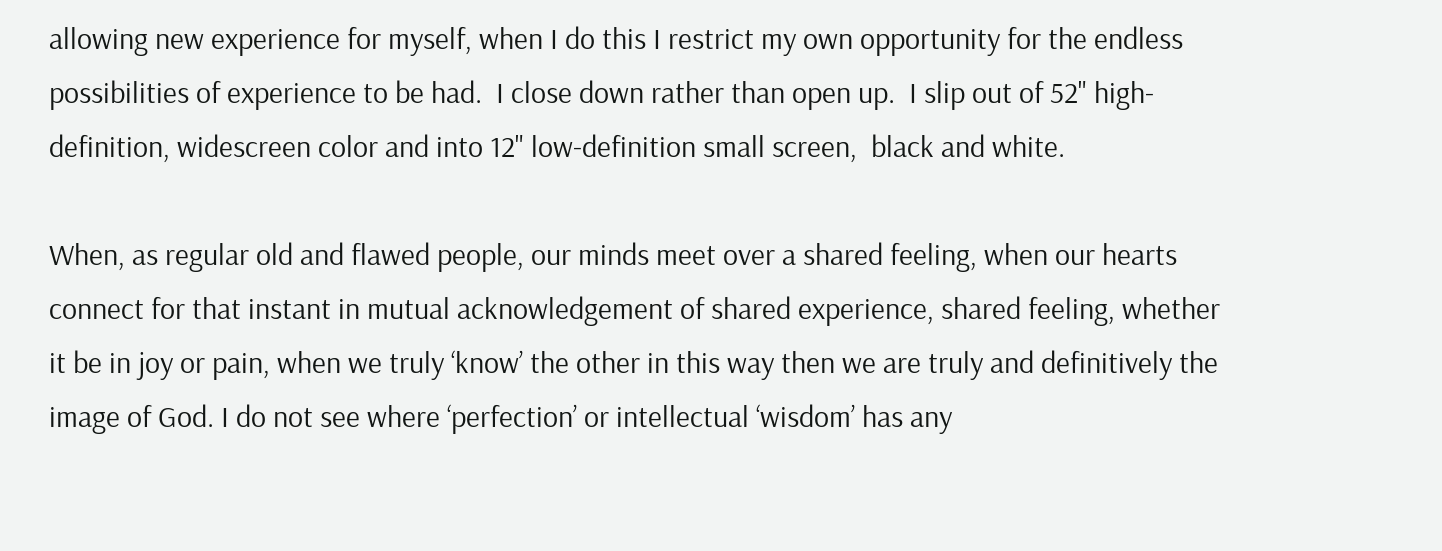allowing new experience for myself, when I do this I restrict my own opportunity for the endless possibilities of experience to be had.  I close down rather than open up.  I slip out of 52" high-definition, widescreen color and into 12" low-definition small screen,  black and white.

When, as regular old and flawed people, our minds meet over a shared feeling, when our hearts connect for that instant in mutual acknowledgement of shared experience, shared feeling, whether it be in joy or pain, when we truly ‘know’ the other in this way then we are truly and definitively the image of God. I do not see where ‘perfection’ or intellectual ‘wisdom’ has any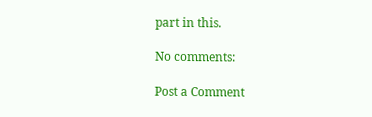part in this.

No comments:

Post a Comment